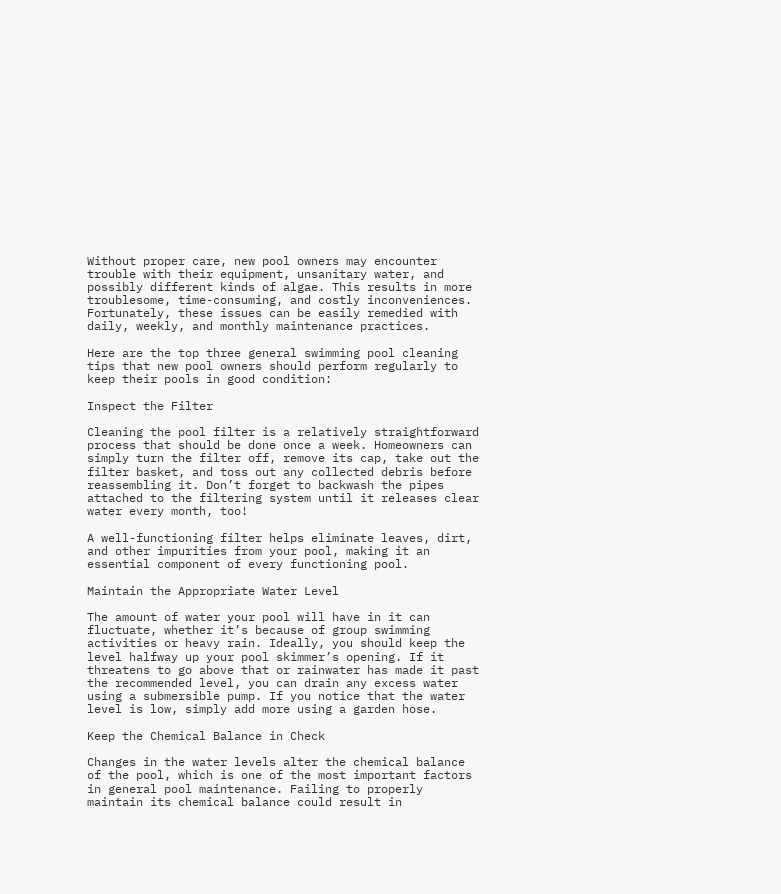Without proper care, new pool owners may encounter trouble with their equipment, unsanitary water, and possibly different kinds of algae. This results in more troublesome, time-consuming, and costly inconveniences. Fortunately, these issues can be easily remedied with daily, weekly, and monthly maintenance practices.

Here are the top three general swimming pool cleaning tips that new pool owners should perform regularly to keep their pools in good condition:

Inspect the Filter

Cleaning the pool filter is a relatively straightforward process that should be done once a week. Homeowners can simply turn the filter off, remove its cap, take out the filter basket, and toss out any collected debris before reassembling it. Don’t forget to backwash the pipes attached to the filtering system until it releases clear water every month, too!

A well-functioning filter helps eliminate leaves, dirt, and other impurities from your pool, making it an essential component of every functioning pool.

Maintain the Appropriate Water Level

The amount of water your pool will have in it can fluctuate, whether it’s because of group swimming activities or heavy rain. Ideally, you should keep the level halfway up your pool skimmer’s opening. If it threatens to go above that or rainwater has made it past the recommended level, you can drain any excess water using a submersible pump. If you notice that the water level is low, simply add more using a garden hose.

Keep the Chemical Balance in Check

Changes in the water levels alter the chemical balance of the pool, which is one of the most important factors in general pool maintenance. Failing to properly maintain its chemical balance could result in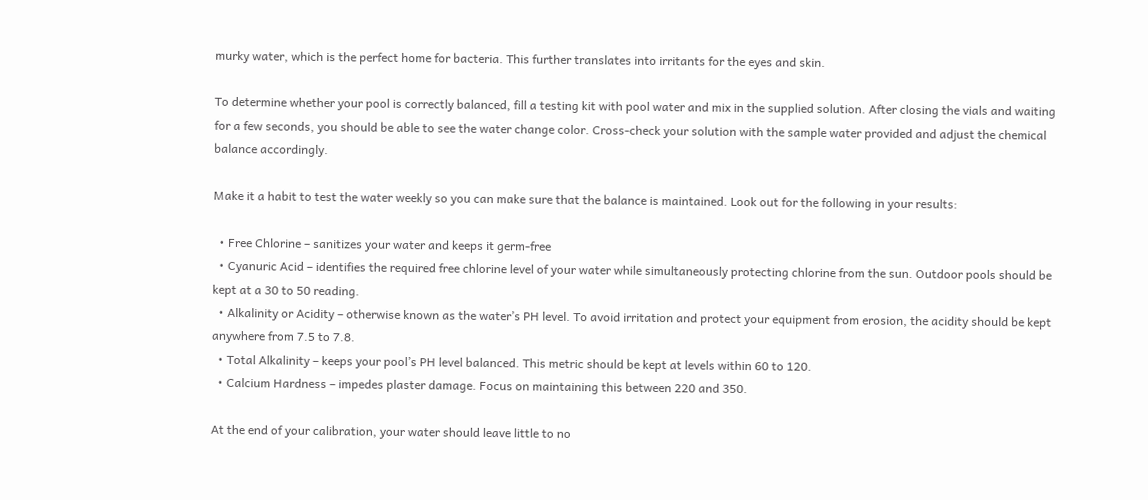murky water, which is the perfect home for bacteria. This further translates into irritants for the eyes and skin.

To determine whether your pool is correctly balanced, fill a testing kit with pool water and mix in the supplied solution. After closing the vials and waiting for a few seconds, you should be able to see the water change color. Cross-check your solution with the sample water provided and adjust the chemical balance accordingly.

Make it a habit to test the water weekly so you can make sure that the balance is maintained. Look out for the following in your results:

  • Free Chlorine – sanitizes your water and keeps it germ-free
  • Cyanuric Acid – identifies the required free chlorine level of your water while simultaneously protecting chlorine from the sun. Outdoor pools should be kept at a 30 to 50 reading.
  • Alkalinity or Acidity – otherwise known as the water’s PH level. To avoid irritation and protect your equipment from erosion, the acidity should be kept anywhere from 7.5 to 7.8.
  • Total Alkalinity – keeps your pool’s PH level balanced. This metric should be kept at levels within 60 to 120.
  • Calcium Hardness – impedes plaster damage. Focus on maintaining this between 220 and 350.

At the end of your calibration, your water should leave little to no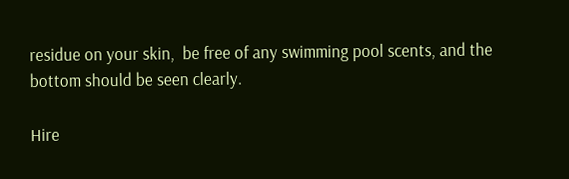residue on your skin,  be free of any swimming pool scents, and the bottom should be seen clearly.

Hire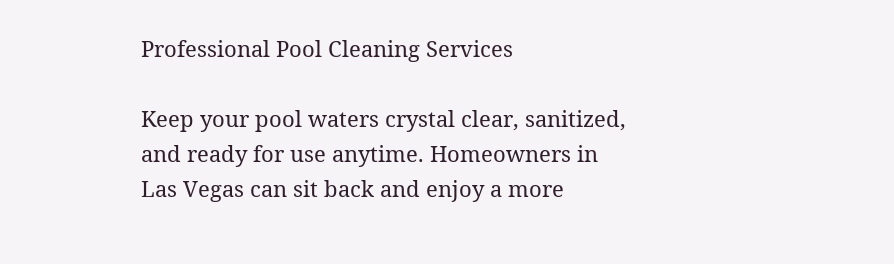Professional Pool Cleaning Services

Keep your pool waters crystal clear, sanitized, and ready for use anytime. Homeowners in Las Vegas can sit back and enjoy a more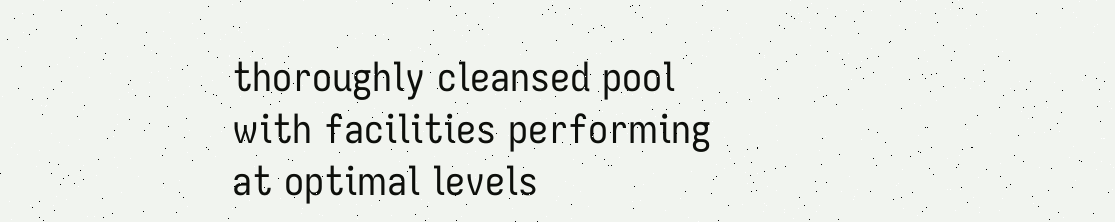thoroughly cleansed pool with facilities performing at optimal levels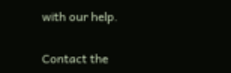with our help.

Contact the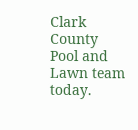Clark County Pool and Lawn team today.